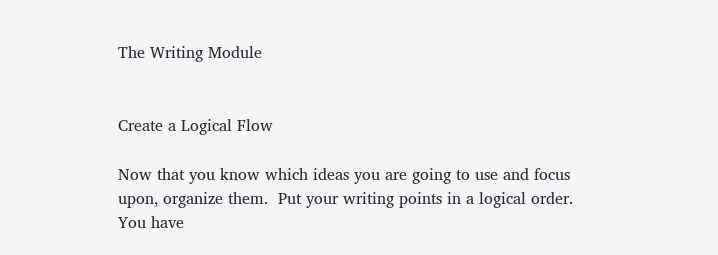The Writing Module


Create a Logical Flow

Now that you know which ideas you are going to use and focus upon, organize them.  Put your writing points in a logical order.  You have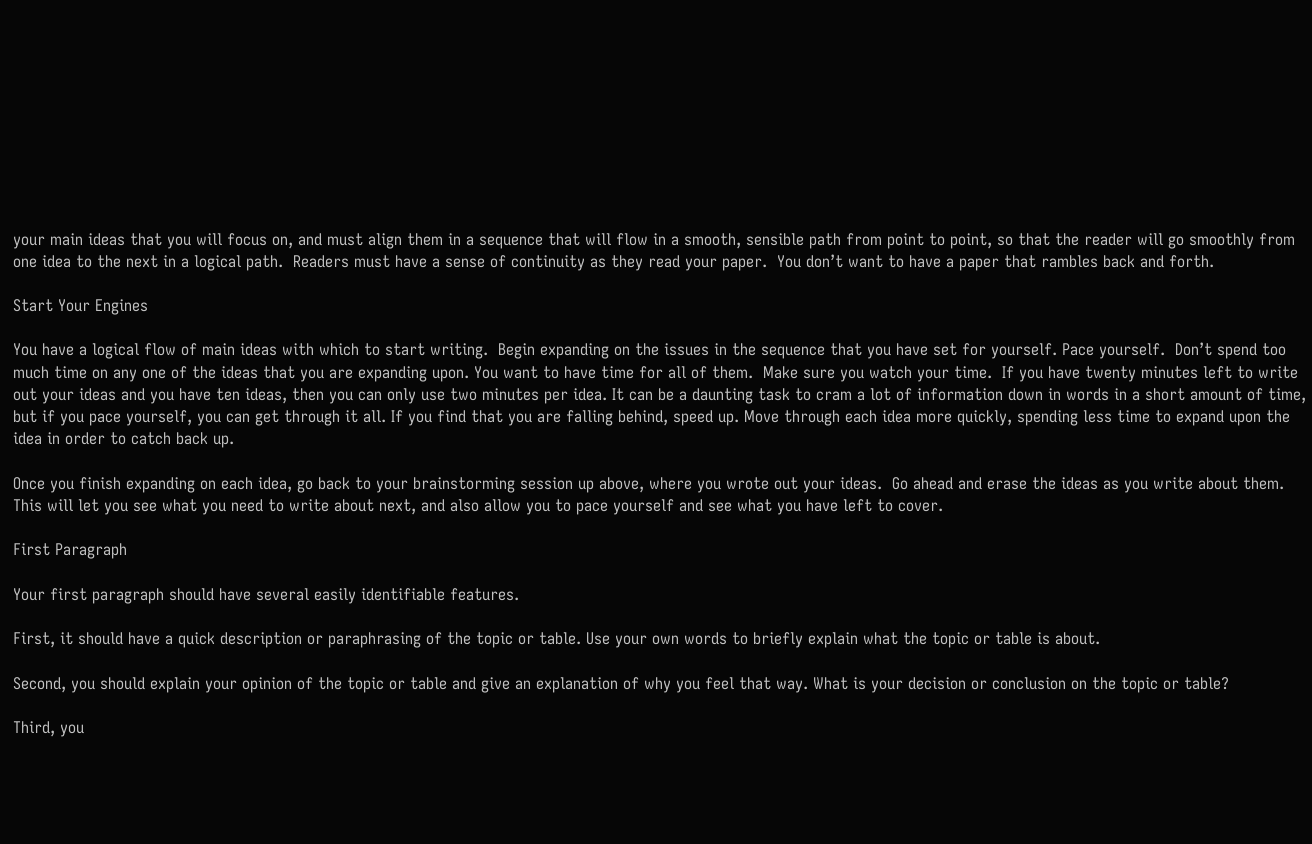your main ideas that you will focus on, and must align them in a sequence that will flow in a smooth, sensible path from point to point, so that the reader will go smoothly from one idea to the next in a logical path.  Readers must have a sense of continuity as they read your paper.  You don’t want to have a paper that rambles back and forth.

Start Your Engines

You have a logical flow of main ideas with which to start writing.  Begin expanding on the issues in the sequence that you have set for yourself. Pace yourself.  Don’t spend too much time on any one of the ideas that you are expanding upon. You want to have time for all of them.  Make sure you watch your time.  If you have twenty minutes left to write out your ideas and you have ten ideas, then you can only use two minutes per idea. It can be a daunting task to cram a lot of information down in words in a short amount of time, but if you pace yourself, you can get through it all. If you find that you are falling behind, speed up. Move through each idea more quickly, spending less time to expand upon the idea in order to catch back up.

Once you finish expanding on each idea, go back to your brainstorming session up above, where you wrote out your ideas.  Go ahead and erase the ideas as you write about them.  This will let you see what you need to write about next, and also allow you to pace yourself and see what you have left to cover.

First Paragraph

Your first paragraph should have several easily identifiable features.

First, it should have a quick description or paraphrasing of the topic or table. Use your own words to briefly explain what the topic or table is about.

Second, you should explain your opinion of the topic or table and give an explanation of why you feel that way. What is your decision or conclusion on the topic or table?

Third, you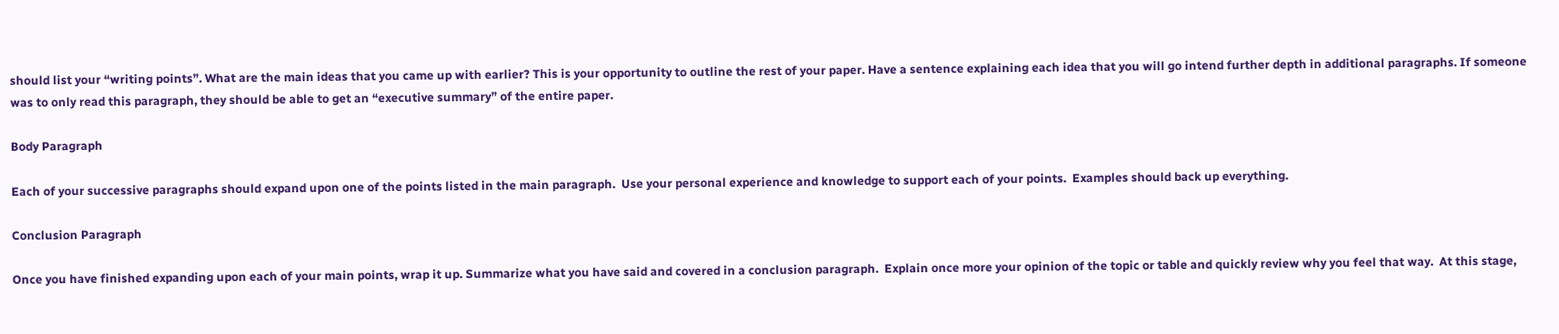should list your “writing points”. What are the main ideas that you came up with earlier? This is your opportunity to outline the rest of your paper. Have a sentence explaining each idea that you will go intend further depth in additional paragraphs. If someone was to only read this paragraph, they should be able to get an “executive summary” of the entire paper.

Body Paragraph

Each of your successive paragraphs should expand upon one of the points listed in the main paragraph.  Use your personal experience and knowledge to support each of your points.  Examples should back up everything.

Conclusion Paragraph

Once you have finished expanding upon each of your main points, wrap it up. Summarize what you have said and covered in a conclusion paragraph.  Explain once more your opinion of the topic or table and quickly review why you feel that way.  At this stage,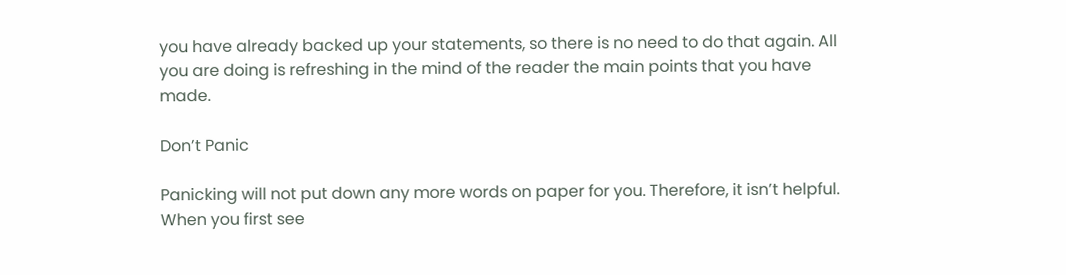you have already backed up your statements, so there is no need to do that again. All you are doing is refreshing in the mind of the reader the main points that you have made.

Don’t Panic

Panicking will not put down any more words on paper for you. Therefore, it isn’t helpful. When you first see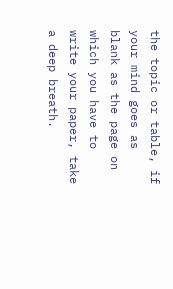the topic or table, if your mind goes as blank as the page on which you have to write your paper, take a deep breath.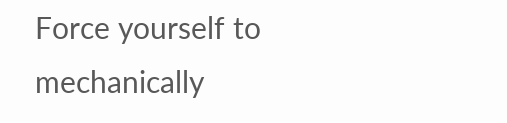Force yourself to mechanically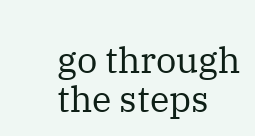go through the steps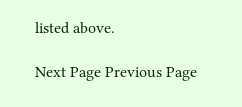listed above.

Next Page Previous Page